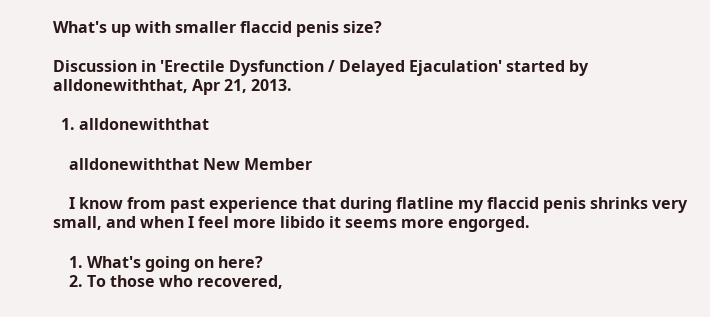What's up with smaller flaccid penis size?

Discussion in 'Erectile Dysfunction / Delayed Ejaculation' started by alldonewiththat, Apr 21, 2013.

  1. alldonewiththat

    alldonewiththat New Member

    I know from past experience that during flatline my flaccid penis shrinks very small, and when I feel more libido it seems more engorged.

    1. What's going on here?
    2. To those who recovered,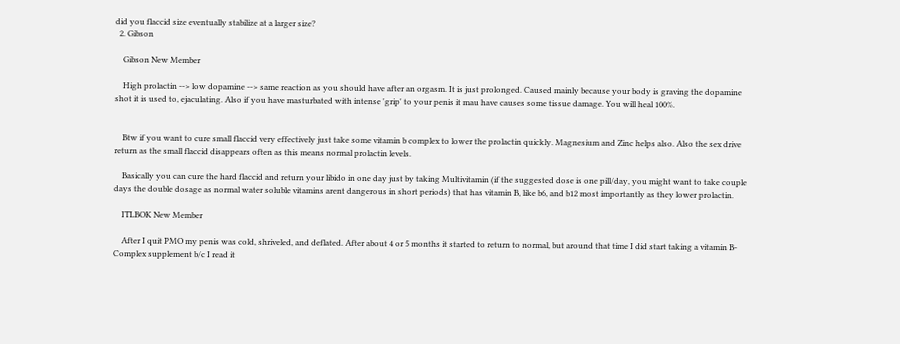did you flaccid size eventually stabilize at a larger size?
  2. Gibson

    Gibson New Member

    High prolactin --> low dopamine --> same reaction as you should have after an orgasm. It is just prolonged. Caused mainly because your body is graving the dopamine shot it is used to, ejaculating. Also if you have masturbated with intense 'grip' to your penis it mau have causes some tissue damage. You will heal 100%.


    Btw if you want to cure small flaccid very effectively just take some vitamin b complex to lower the prolactin quickly. Magnesium and Zinc helps also. Also the sex drive return as the small flaccid disappears often as this means normal prolactin levels.

    Basically you can cure the hard flaccid and return your libido in one day just by taking Multivitamin (if the suggested dose is one pill/day, you might want to take couple days the double dosage as normal water soluble vitamins arent dangerous in short periods) that has vitamin B, like b6, and b12 most importantly as they lower prolactin.

    ITLBOK New Member

    After I quit PMO my penis was cold, shriveled, and deflated. After about 4 or 5 months it started to return to normal, but around that time I did start taking a vitamin B-Complex supplement b/c I read it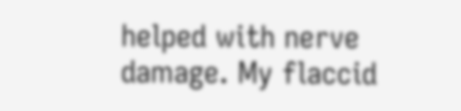helped with nerve damage. My flaccid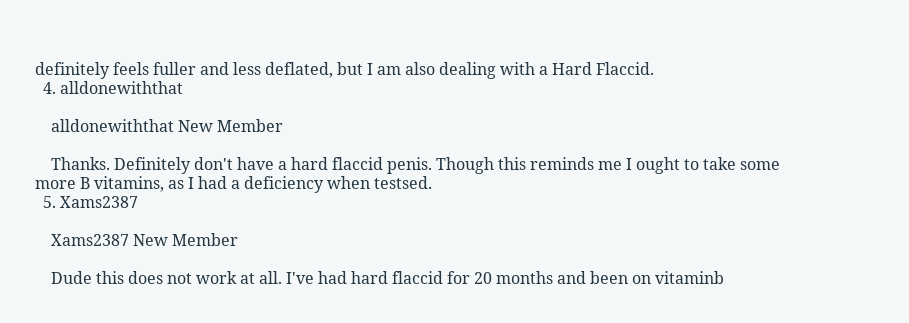definitely feels fuller and less deflated, but I am also dealing with a Hard Flaccid.
  4. alldonewiththat

    alldonewiththat New Member

    Thanks. Definitely don't have a hard flaccid penis. Though this reminds me I ought to take some more B vitamins, as I had a deficiency when testsed.
  5. Xams2387

    Xams2387 New Member

    Dude this does not work at all. I've had hard flaccid for 20 months and been on vitaminb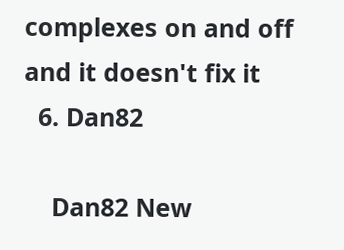complexes on and off and it doesn't fix it
  6. Dan82

    Dan82 New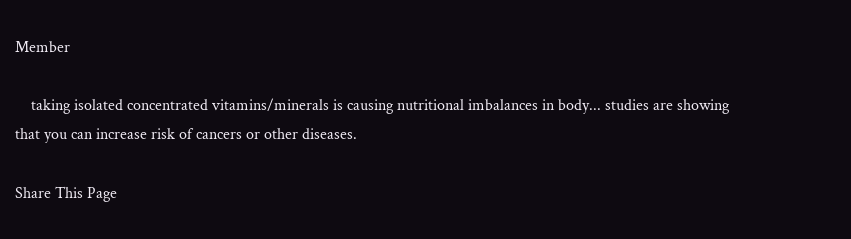Member

    taking isolated concentrated vitamins/minerals is causing nutritional imbalances in body... studies are showing that you can increase risk of cancers or other diseases.

Share This Page